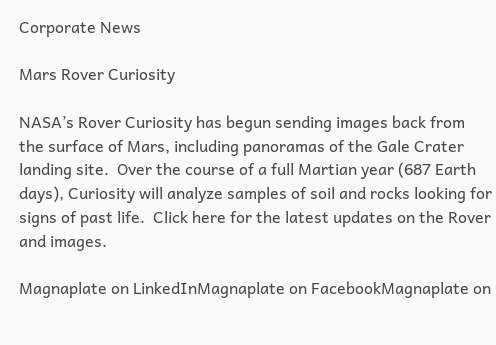Corporate News

Mars Rover Curiosity

NASA’s Rover Curiosity has begun sending images back from the surface of Mars, including panoramas of the Gale Crater landing site.  Over the course of a full Martian year (687 Earth days), Curiosity will analyze samples of soil and rocks looking for signs of past life.  Click here for the latest updates on the Rover and images.

Magnaplate on LinkedInMagnaplate on FacebookMagnaplate on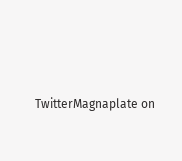TwitterMagnaplate on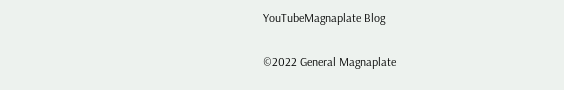YouTubeMagnaplate Blog

©2022 General Magnaplate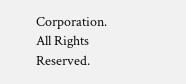Corporation. All Rights Reserved.